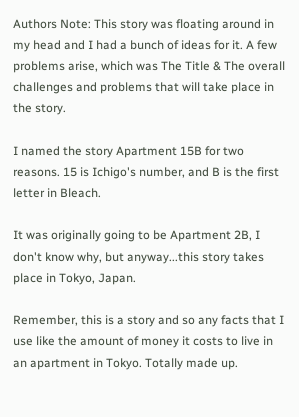Authors Note: This story was floating around in my head and I had a bunch of ideas for it. A few problems arise, which was The Title & The overall challenges and problems that will take place in the story.

I named the story Apartment 15B for two reasons. 15 is Ichigo's number, and B is the first letter in Bleach.

It was originally going to be Apartment 2B, I don't know why, but anyway...this story takes place in Tokyo, Japan.

Remember, this is a story and so any facts that I use like the amount of money it costs to live in an apartment in Tokyo. Totally made up.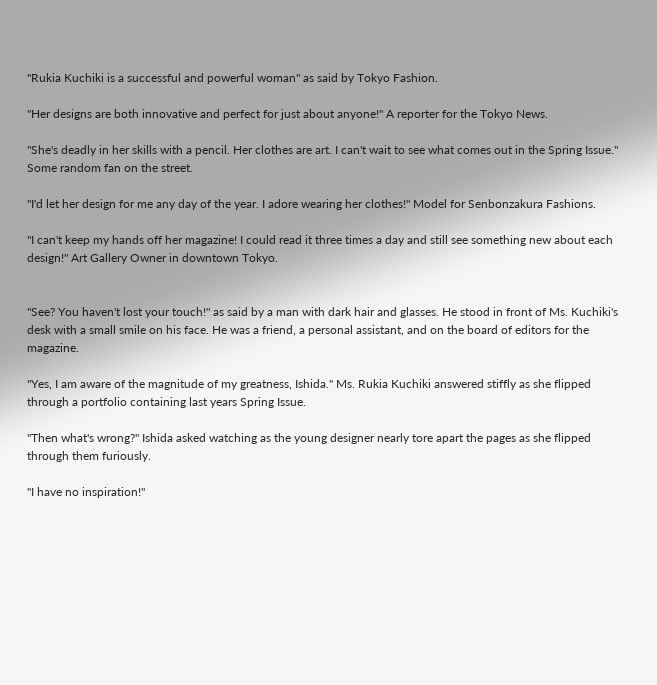"Rukia Kuchiki is a successful and powerful woman" as said by Tokyo Fashion.

"Her designs are both innovative and perfect for just about anyone!" A reporter for the Tokyo News.

"She's deadly in her skills with a pencil. Her clothes are art. I can't wait to see what comes out in the Spring Issue." Some random fan on the street.

"I'd let her design for me any day of the year. I adore wearing her clothes!" Model for Senbonzakura Fashions.

"I can't keep my hands off her magazine! I could read it three times a day and still see something new about each design!" Art Gallery Owner in downtown Tokyo.


"See? You haven't lost your touch!" as said by a man with dark hair and glasses. He stood in front of Ms. Kuchiki's desk with a small smile on his face. He was a friend, a personal assistant, and on the board of editors for the magazine.

"Yes, I am aware of the magnitude of my greatness, Ishida." Ms. Rukia Kuchiki answered stiffly as she flipped through a portfolio containing last years Spring Issue.

"Then what's wrong?" Ishida asked watching as the young designer nearly tore apart the pages as she flipped through them furiously.

"I have no inspiration!"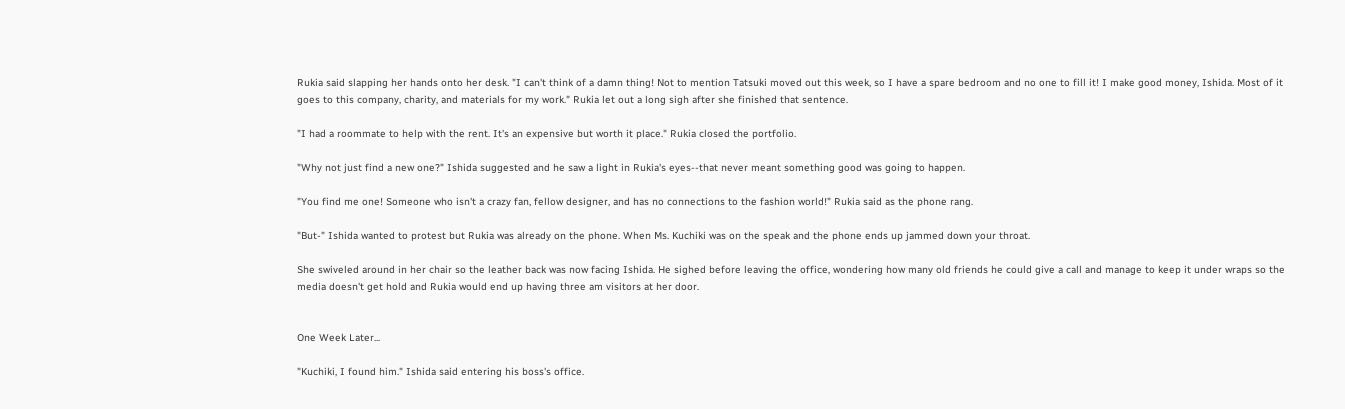Rukia said slapping her hands onto her desk. "I can't think of a damn thing! Not to mention Tatsuki moved out this week, so I have a spare bedroom and no one to fill it! I make good money, Ishida. Most of it goes to this company, charity, and materials for my work." Rukia let out a long sigh after she finished that sentence.

"I had a roommate to help with the rent. It's an expensive but worth it place." Rukia closed the portfolio.

"Why not just find a new one?" Ishida suggested and he saw a light in Rukia's eyes--that never meant something good was going to happen.

"You find me one! Someone who isn't a crazy fan, fellow designer, and has no connections to the fashion world!" Rukia said as the phone rang.

"But-" Ishida wanted to protest but Rukia was already on the phone. When Ms. Kuchiki was on the speak and the phone ends up jammed down your throat.

She swiveled around in her chair so the leather back was now facing Ishida. He sighed before leaving the office, wondering how many old friends he could give a call and manage to keep it under wraps so the media doesn't get hold and Rukia would end up having three am visitors at her door.


One Week Later...

"Kuchiki, I found him." Ishida said entering his boss's office.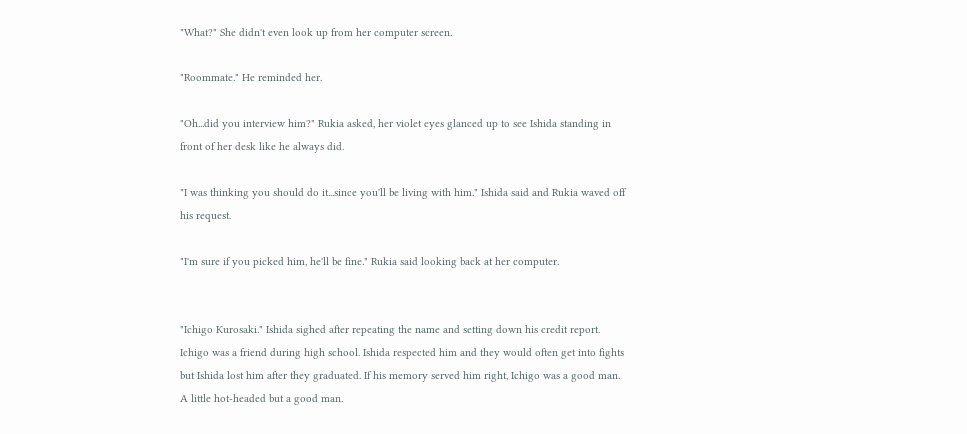"What?" She didn't even look up from her computer screen.

"Roommate." He reminded her.

"Oh...did you interview him?" Rukia asked, her violet eyes glanced up to see Ishida standing in front of her desk like he always did.

"I was thinking you should do it...since you'll be living with him." Ishida said and Rukia waved off his request.

"I'm sure if you picked him, he'll be fine." Rukia said looking back at her computer.


"Ichigo Kurosaki." Ishida sighed after repeating the name and setting down his credit report. Ichigo was a friend during high school. Ishida respected him and they would often get into fights but Ishida lost him after they graduated. If his memory served him right, Ichigo was a good man. A little hot-headed but a good man.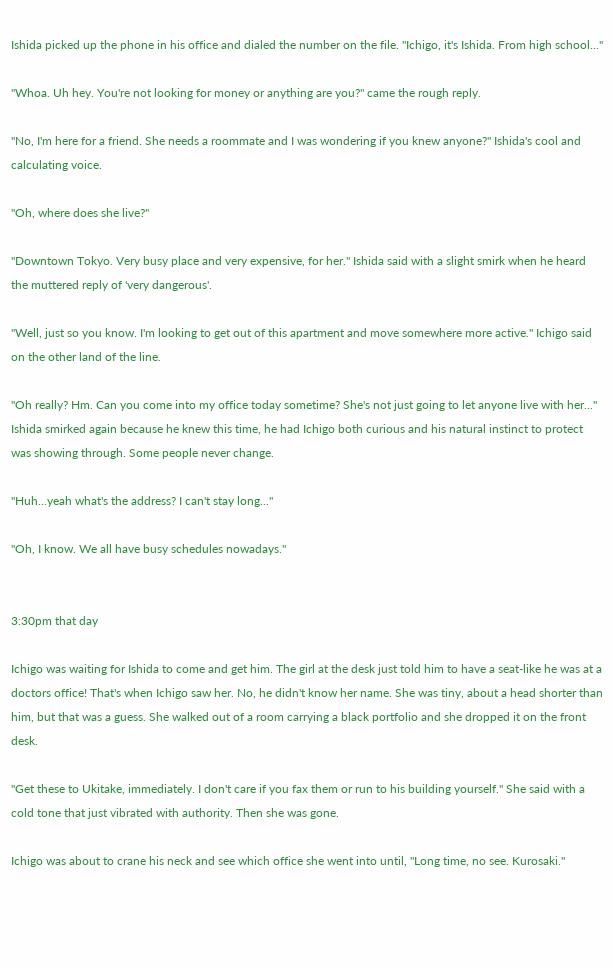Ishida picked up the phone in his office and dialed the number on the file. "Ichigo, it's Ishida. From high school..."

"Whoa. Uh hey. You're not looking for money or anything are you?" came the rough reply.

"No, I'm here for a friend. She needs a roommate and I was wondering if you knew anyone?" Ishida's cool and calculating voice.

"Oh, where does she live?"

"Downtown Tokyo. Very busy place and very expensive, for her." Ishida said with a slight smirk when he heard the muttered reply of 'very dangerous'.

"Well, just so you know. I'm looking to get out of this apartment and move somewhere more active." Ichigo said on the other land of the line.

"Oh really? Hm. Can you come into my office today sometime? She's not just going to let anyone live with her..." Ishida smirked again because he knew this time, he had Ichigo both curious and his natural instinct to protect was showing through. Some people never change.

"Huh...yeah what's the address? I can't stay long..."

"Oh, I know. We all have busy schedules nowadays."


3:30pm that day

Ichigo was waiting for Ishida to come and get him. The girl at the desk just told him to have a seat-like he was at a doctors office! That's when Ichigo saw her. No, he didn't know her name. She was tiny, about a head shorter than him, but that was a guess. She walked out of a room carrying a black portfolio and she dropped it on the front desk.

"Get these to Ukitake, immediately. I don't care if you fax them or run to his building yourself." She said with a cold tone that just vibrated with authority. Then she was gone.

Ichigo was about to crane his neck and see which office she went into until, "Long time, no see. Kurosaki."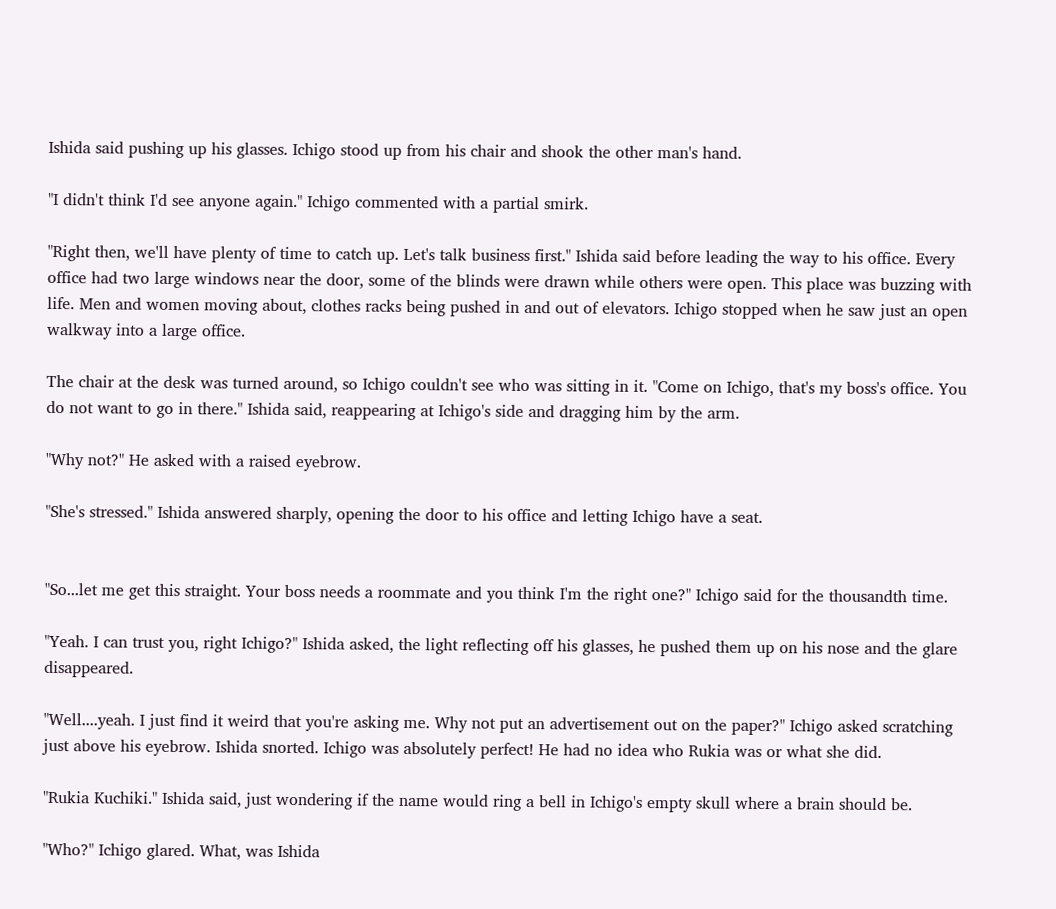Ishida said pushing up his glasses. Ichigo stood up from his chair and shook the other man's hand.

"I didn't think I'd see anyone again." Ichigo commented with a partial smirk.

"Right then, we'll have plenty of time to catch up. Let's talk business first." Ishida said before leading the way to his office. Every office had two large windows near the door, some of the blinds were drawn while others were open. This place was buzzing with life. Men and women moving about, clothes racks being pushed in and out of elevators. Ichigo stopped when he saw just an open walkway into a large office.

The chair at the desk was turned around, so Ichigo couldn't see who was sitting in it. "Come on Ichigo, that's my boss's office. You do not want to go in there." Ishida said, reappearing at Ichigo's side and dragging him by the arm.

"Why not?" He asked with a raised eyebrow.

"She's stressed." Ishida answered sharply, opening the door to his office and letting Ichigo have a seat.


"So...let me get this straight. Your boss needs a roommate and you think I'm the right one?" Ichigo said for the thousandth time.

"Yeah. I can trust you, right Ichigo?" Ishida asked, the light reflecting off his glasses, he pushed them up on his nose and the glare disappeared.

"Well....yeah. I just find it weird that you're asking me. Why not put an advertisement out on the paper?" Ichigo asked scratching just above his eyebrow. Ishida snorted. Ichigo was absolutely perfect! He had no idea who Rukia was or what she did.

"Rukia Kuchiki." Ishida said, just wondering if the name would ring a bell in Ichigo's empty skull where a brain should be.

"Who?" Ichigo glared. What, was Ishida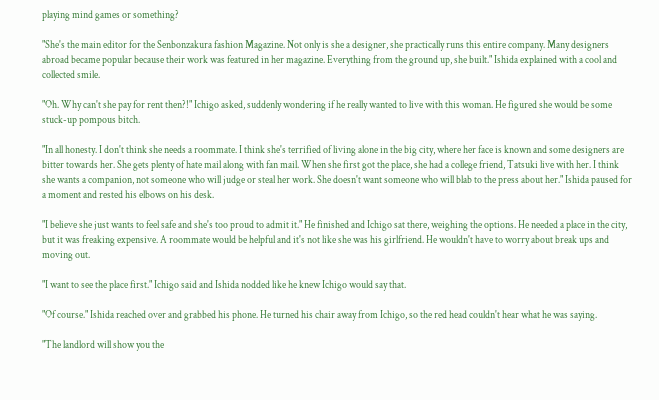playing mind games or something?

"She's the main editor for the Senbonzakura fashion Magazine. Not only is she a designer, she practically runs this entire company. Many designers abroad became popular because their work was featured in her magazine. Everything from the ground up, she built." Ishida explained with a cool and collected smile.

"Oh. Why can't she pay for rent then?!" Ichigo asked, suddenly wondering if he really wanted to live with this woman. He figured she would be some stuck-up pompous bitch.

"In all honesty. I don't think she needs a roommate. I think she's terrified of living alone in the big city, where her face is known and some designers are bitter towards her. She gets plenty of hate mail along with fan mail. When she first got the place, she had a college friend, Tatsuki live with her. I think she wants a companion, not someone who will judge or steal her work. She doesn't want someone who will blab to the press about her." Ishida paused for a moment and rested his elbows on his desk.

"I believe she just wants to feel safe and she's too proud to admit it." He finished and Ichigo sat there, weighing the options. He needed a place in the city, but it was freaking expensive. A roommate would be helpful and it's not like she was his girlfriend. He wouldn't have to worry about break ups and moving out.

"I want to see the place first." Ichigo said and Ishida nodded like he knew Ichigo would say that.

"Of course." Ishida reached over and grabbed his phone. He turned his chair away from Ichigo, so the red head couldn't hear what he was saying.

"The landlord will show you the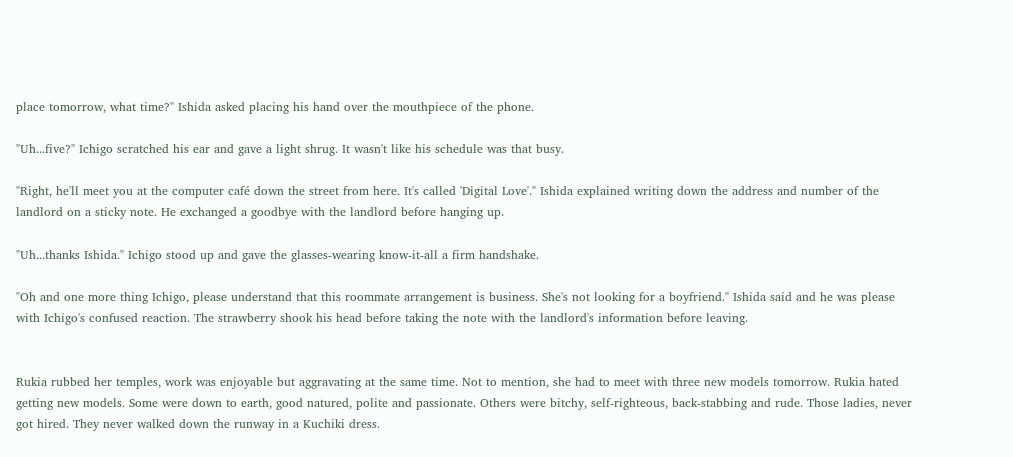place tomorrow, what time?" Ishida asked placing his hand over the mouthpiece of the phone.

"Uh...five?" Ichigo scratched his ear and gave a light shrug. It wasn't like his schedule was that busy.

"Right, he'll meet you at the computer café down the street from here. It's called 'Digital Love'." Ishida explained writing down the address and number of the landlord on a sticky note. He exchanged a goodbye with the landlord before hanging up.

"Uh...thanks Ishida." Ichigo stood up and gave the glasses-wearing know-it-all a firm handshake.

"Oh and one more thing Ichigo, please understand that this roommate arrangement is business. She's not looking for a boyfriend." Ishida said and he was please with Ichigo's confused reaction. The strawberry shook his head before taking the note with the landlord's information before leaving.


Rukia rubbed her temples, work was enjoyable but aggravating at the same time. Not to mention, she had to meet with three new models tomorrow. Rukia hated getting new models. Some were down to earth, good natured, polite and passionate. Others were bitchy, self-righteous, back-stabbing and rude. Those ladies, never got hired. They never walked down the runway in a Kuchiki dress.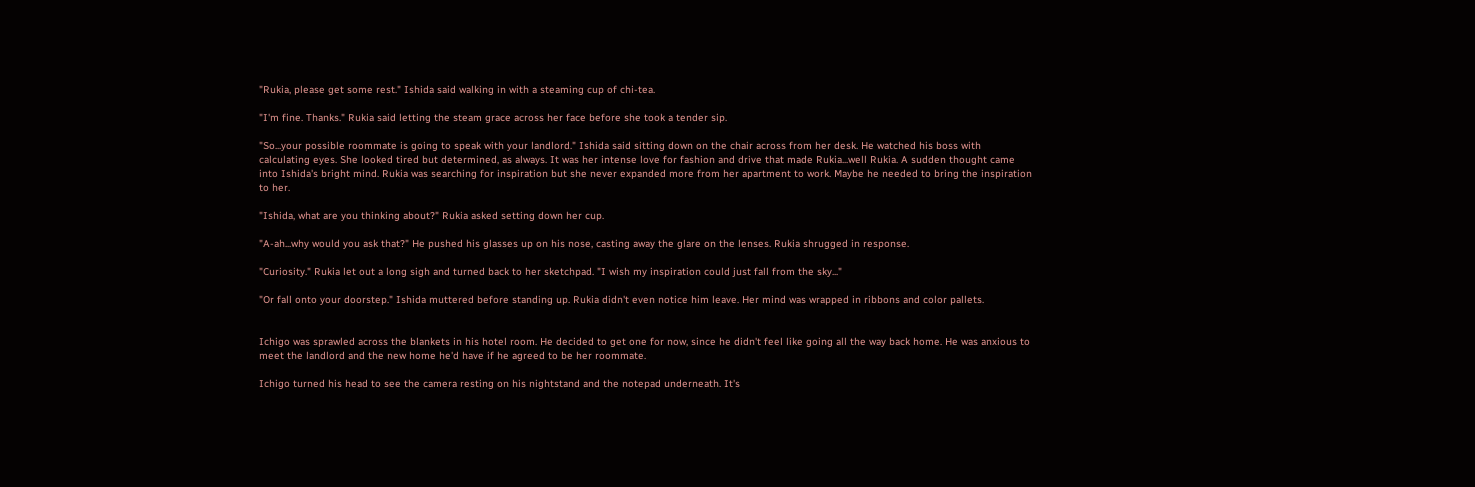"Rukia, please get some rest." Ishida said walking in with a steaming cup of chi-tea.

"I'm fine. Thanks." Rukia said letting the steam grace across her face before she took a tender sip.

"So...your possible roommate is going to speak with your landlord." Ishida said sitting down on the chair across from her desk. He watched his boss with calculating eyes. She looked tired but determined, as always. It was her intense love for fashion and drive that made Rukia...well Rukia. A sudden thought came into Ishida's bright mind. Rukia was searching for inspiration but she never expanded more from her apartment to work. Maybe he needed to bring the inspiration to her.

"Ishida, what are you thinking about?" Rukia asked setting down her cup.

"A-ah...why would you ask that?" He pushed his glasses up on his nose, casting away the glare on the lenses. Rukia shrugged in response.

"Curiosity." Rukia let out a long sigh and turned back to her sketchpad. "I wish my inspiration could just fall from the sky..."

"Or fall onto your doorstep." Ishida muttered before standing up. Rukia didn't even notice him leave. Her mind was wrapped in ribbons and color pallets.


Ichigo was sprawled across the blankets in his hotel room. He decided to get one for now, since he didn't feel like going all the way back home. He was anxious to meet the landlord and the new home he'd have if he agreed to be her roommate.

Ichigo turned his head to see the camera resting on his nightstand and the notepad underneath. It's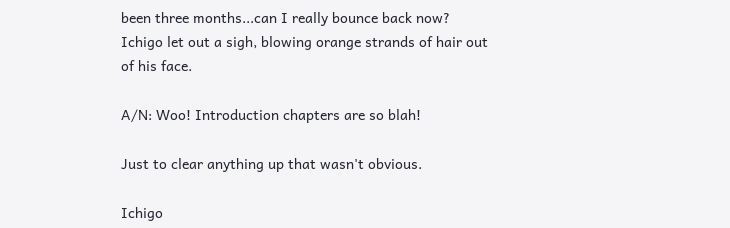been three months...can I really bounce back now? Ichigo let out a sigh, blowing orange strands of hair out of his face.

A/N: Woo! Introduction chapters are so blah!

Just to clear anything up that wasn't obvious.

Ichigo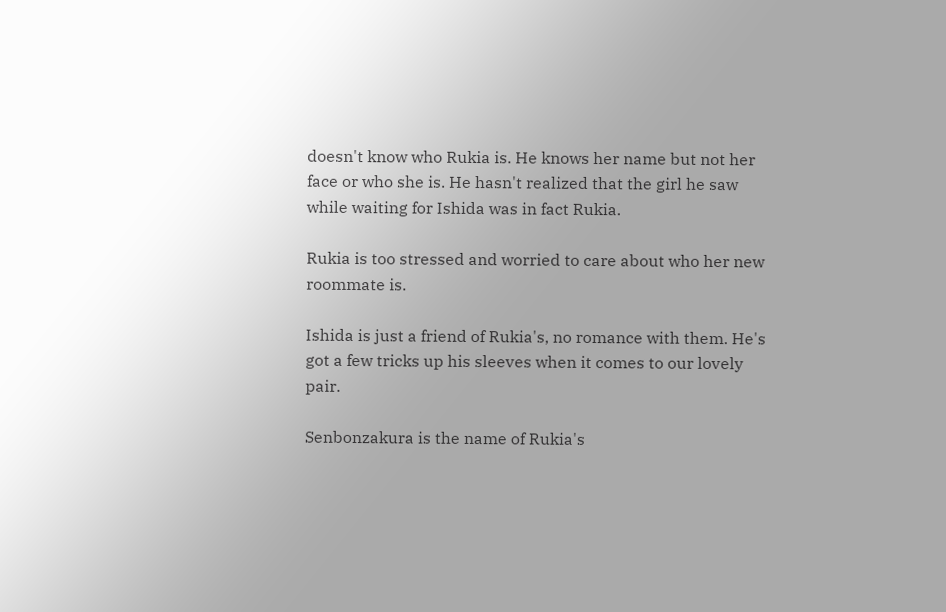doesn't know who Rukia is. He knows her name but not her face or who she is. He hasn't realized that the girl he saw while waiting for Ishida was in fact Rukia.

Rukia is too stressed and worried to care about who her new roommate is.

Ishida is just a friend of Rukia's, no romance with them. He's got a few tricks up his sleeves when it comes to our lovely pair.

Senbonzakura is the name of Rukia's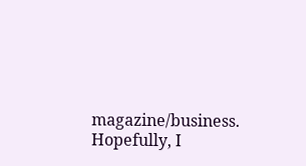magazine/business. Hopefully, I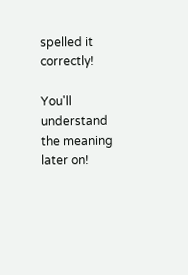spelled it correctly!

You'll understand the meaning later on!